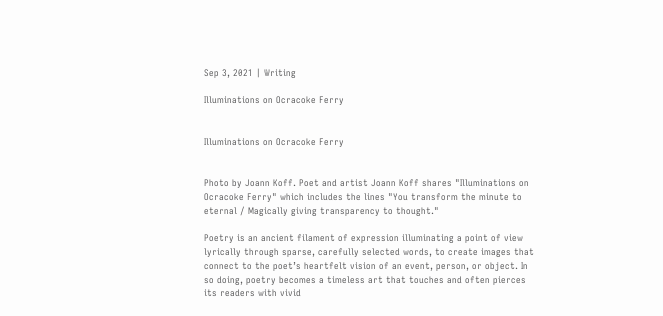Sep 3, 2021 | Writing

Illuminations on Ocracoke Ferry


Illuminations on Ocracoke Ferry


Photo by Joann Koff. Poet and artist Joann Koff shares "Illuminations on Ocracoke Ferry" which includes the lines "You transform the minute to eternal / Magically giving transparency to thought."

Poetry is an ancient filament of expression illuminating a point of view lyrically through sparse, carefully selected words, to create images that connect to the poet’s heartfelt vision of an event, person, or object. In so doing, poetry becomes a timeless art that touches and often pierces its readers with vivid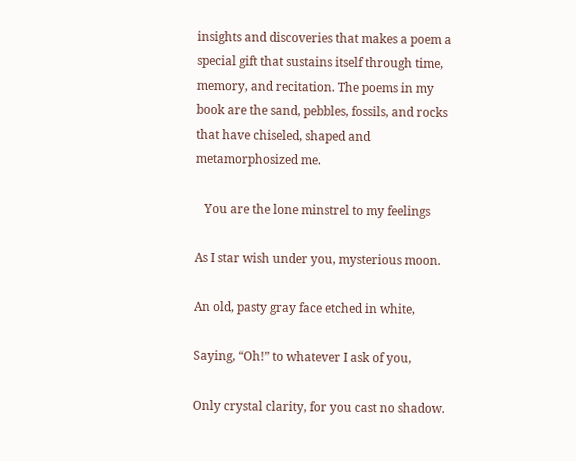insights and discoveries that makes a poem a special gift that sustains itself through time, memory, and recitation. The poems in my book are the sand, pebbles, fossils, and rocks that have chiseled, shaped and metamorphosized me.

   You are the lone minstrel to my feelings

As I star wish under you, mysterious moon.

An old, pasty gray face etched in white,

Saying, “Oh!” to whatever I ask of you,

Only crystal clarity, for you cast no shadow.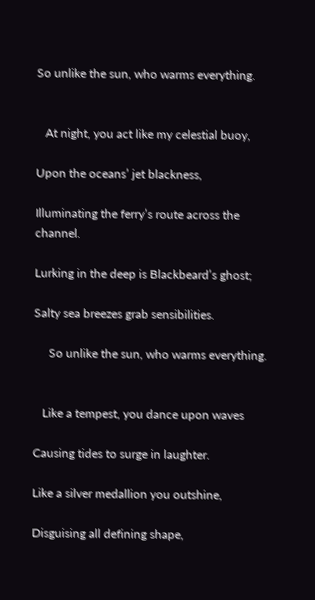So unlike the sun, who warms everything.


   At night, you act like my celestial buoy,

Upon the oceans’ jet blackness,

Illuminating the ferry’s route across the channel.

Lurking in the deep is Blackbeard’s ghost;

Salty sea breezes grab sensibilities.

     So unlike the sun, who warms everything.


   Like a tempest, you dance upon waves

Causing tides to surge in laughter.

Like a silver medallion you outshine,

Disguising all defining shape,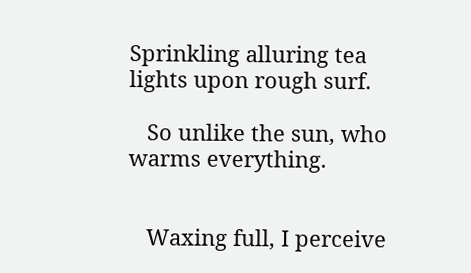Sprinkling alluring tea lights upon rough surf.

   So unlike the sun, who warms everything.


   Waxing full, I perceive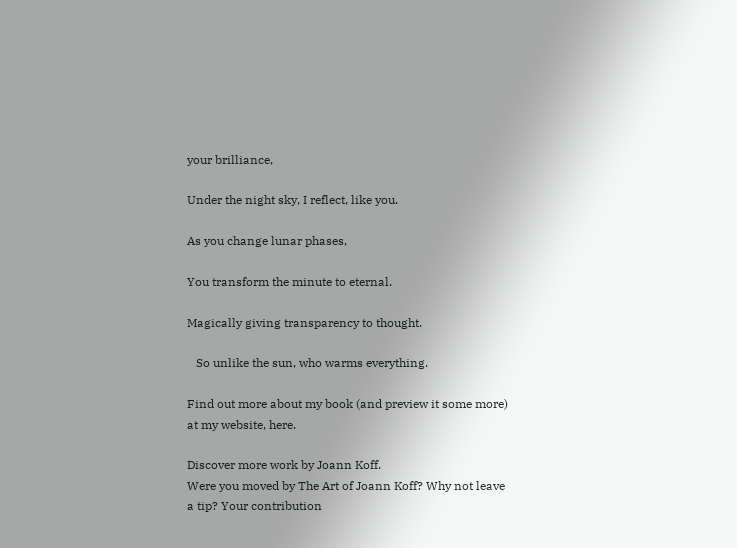your brilliance,

Under the night sky, I reflect, like you.

As you change lunar phases,

You transform the minute to eternal.

Magically giving transparency to thought.

   So unlike the sun, who warms everything.

Find out more about my book (and preview it some more) at my website, here.

Discover more work by Joann Koff.
Were you moved by The Art of Joann Koff? Why not leave a tip? Your contribution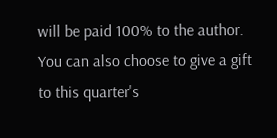will be paid 100% to the author. You can also choose to give a gift to this quarter's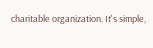charitable organization. It's simple,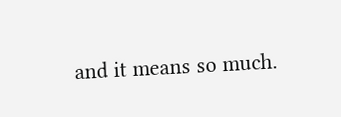and it means so much.